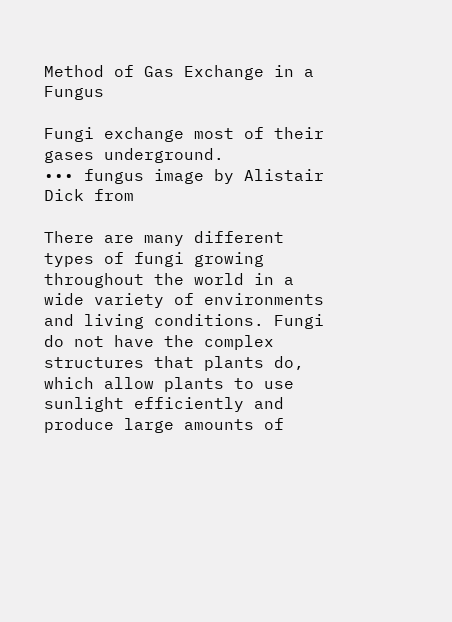Method of Gas Exchange in a Fungus

Fungi exchange most of their gases underground.
••• fungus image by Alistair Dick from

There are many different types of fungi growing throughout the world in a wide variety of environments and living conditions. Fungi do not have the complex structures that plants do, which allow plants to use sunlight efficiently and produce large amounts of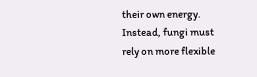their own energy. Instead, fungi must rely on more flexible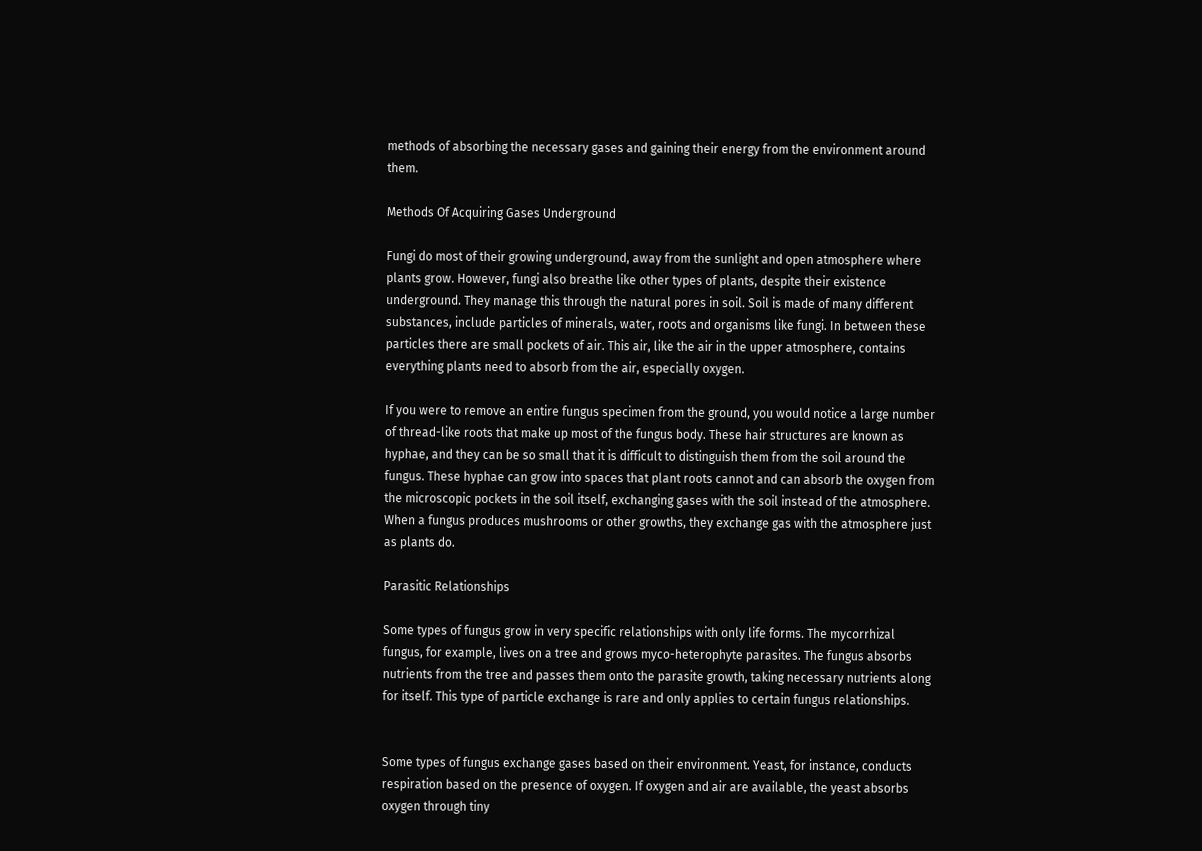methods of absorbing the necessary gases and gaining their energy from the environment around them.

Methods Of Acquiring Gases Underground

Fungi do most of their growing underground, away from the sunlight and open atmosphere where plants grow. However, fungi also breathe like other types of plants, despite their existence underground. They manage this through the natural pores in soil. Soil is made of many different substances, include particles of minerals, water, roots and organisms like fungi. In between these particles there are small pockets of air. This air, like the air in the upper atmosphere, contains everything plants need to absorb from the air, especially oxygen.

If you were to remove an entire fungus specimen from the ground, you would notice a large number of thread-like roots that make up most of the fungus body. These hair structures are known as hyphae, and they can be so small that it is difficult to distinguish them from the soil around the fungus. These hyphae can grow into spaces that plant roots cannot and can absorb the oxygen from the microscopic pockets in the soil itself, exchanging gases with the soil instead of the atmosphere. When a fungus produces mushrooms or other growths, they exchange gas with the atmosphere just as plants do.

Parasitic Relationships

Some types of fungus grow in very specific relationships with only life forms. The mycorrhizal fungus, for example, lives on a tree and grows myco-heterophyte parasites. The fungus absorbs nutrients from the tree and passes them onto the parasite growth, taking necessary nutrients along for itself. This type of particle exchange is rare and only applies to certain fungus relationships.


Some types of fungus exchange gases based on their environment. Yeast, for instance, conducts respiration based on the presence of oxygen. If oxygen and air are available, the yeast absorbs oxygen through tiny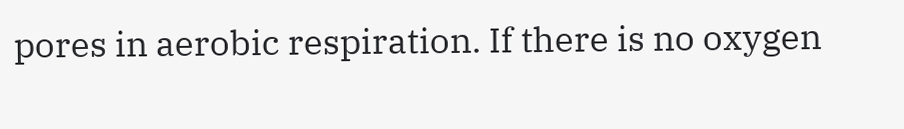pores in aerobic respiration. If there is no oxygen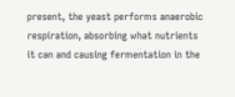present, the yeast performs anaerobic respiration, absorbing what nutrients it can and causing fermentation in the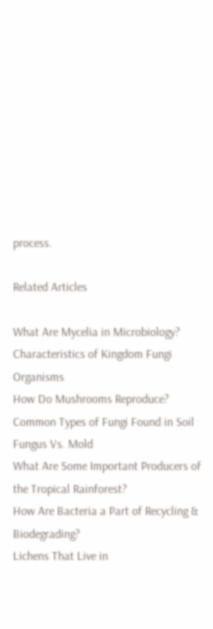process.

Related Articles

What Are Mycelia in Microbiology?
Characteristics of Kingdom Fungi Organisms
How Do Mushrooms Reproduce?
Common Types of Fungi Found in Soil
Fungus Vs. Mold
What Are Some Important Producers of the Tropical Rainforest?
How Are Bacteria a Part of Recycling & Biodegrading?
Lichens That Live in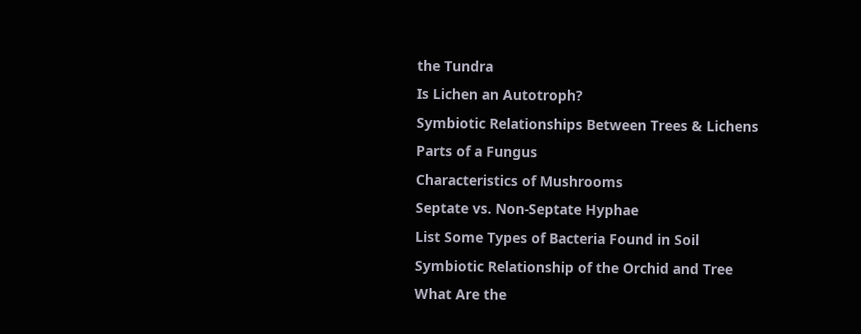the Tundra
Is Lichen an Autotroph?
Symbiotic Relationships Between Trees & Lichens
Parts of a Fungus
Characteristics of Mushrooms
Septate vs. Non-Septate Hyphae
List Some Types of Bacteria Found in Soil
Symbiotic Relationship of the Orchid and Tree
What Are the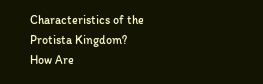Characteristics of the Protista Kingdom?
How Are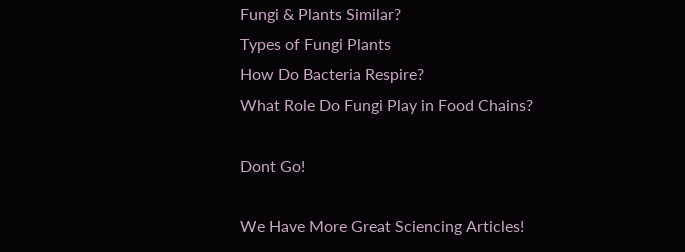Fungi & Plants Similar?
Types of Fungi Plants
How Do Bacteria Respire?
What Role Do Fungi Play in Food Chains?

Dont Go!

We Have More Great Sciencing Articles!